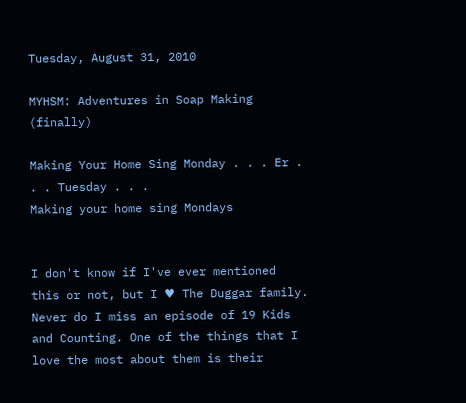Tuesday, August 31, 2010

MYHSM: Adventures in Soap Making (finally)

Making Your Home Sing Monday . . . Er . . . Tuesday . . .
Making your home sing Mondays


I don't know if I've ever mentioned this or not, but I ♥ The Duggar family. Never do I miss an episode of 19 Kids and Counting. One of the things that I love the most about them is their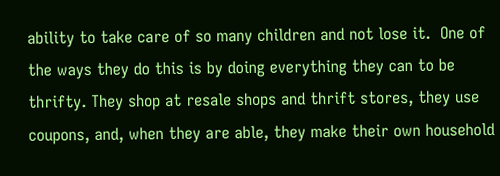ability to take care of so many children and not lose it.  One of the ways they do this is by doing everything they can to be thrifty. They shop at resale shops and thrift stores, they use coupons, and, when they are able, they make their own household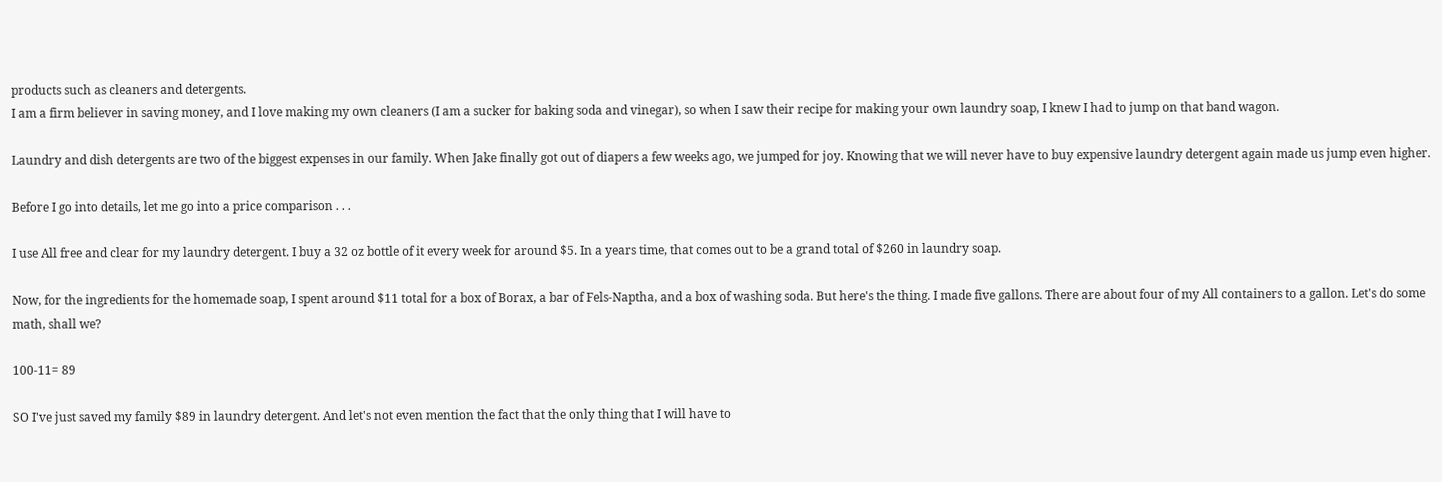products such as cleaners and detergents.
I am a firm believer in saving money, and I love making my own cleaners (I am a sucker for baking soda and vinegar), so when I saw their recipe for making your own laundry soap, I knew I had to jump on that band wagon.

Laundry and dish detergents are two of the biggest expenses in our family. When Jake finally got out of diapers a few weeks ago, we jumped for joy. Knowing that we will never have to buy expensive laundry detergent again made us jump even higher.

Before I go into details, let me go into a price comparison . . .

I use All free and clear for my laundry detergent. I buy a 32 oz bottle of it every week for around $5. In a years time, that comes out to be a grand total of $260 in laundry soap.

Now, for the ingredients for the homemade soap, I spent around $11 total for a box of Borax, a bar of Fels-Naptha, and a box of washing soda. But here's the thing. I made five gallons. There are about four of my All containers to a gallon. Let's do some math, shall we?

100-11= 89

SO I've just saved my family $89 in laundry detergent. And let's not even mention the fact that the only thing that I will have to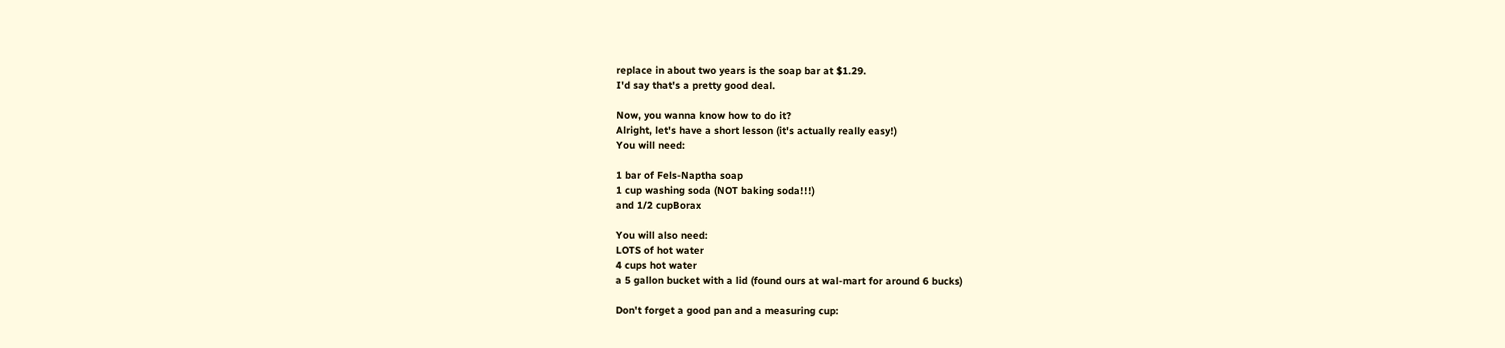replace in about two years is the soap bar at $1.29.
I'd say that's a pretty good deal.

Now, you wanna know how to do it?
Alright, let's have a short lesson (it's actually really easy!)
You will need:

1 bar of Fels-Naptha soap
1 cup washing soda (NOT baking soda!!!)
and 1/2 cupBorax

You will also need:
LOTS of hot water
4 cups hot water
a 5 gallon bucket with a lid (found ours at wal-mart for around 6 bucks)

Don't forget a good pan and a measuring cup: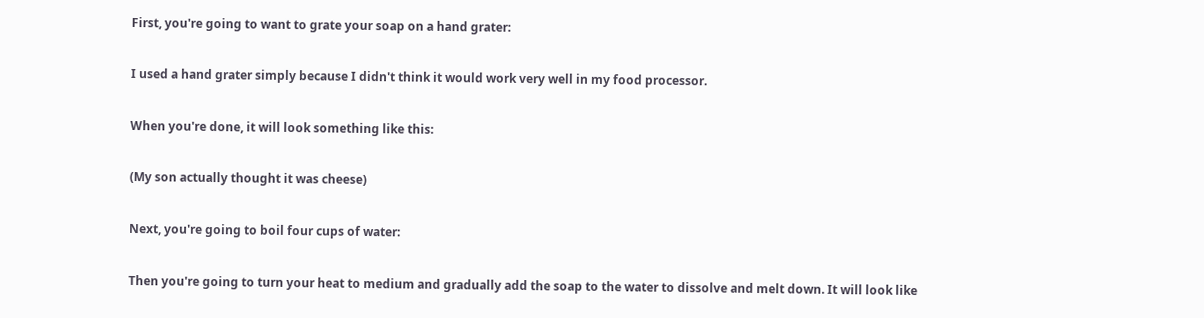First, you're going to want to grate your soap on a hand grater:

I used a hand grater simply because I didn't think it would work very well in my food processor.

When you're done, it will look something like this:

(My son actually thought it was cheese)

Next, you're going to boil four cups of water:

Then you're going to turn your heat to medium and gradually add the soap to the water to dissolve and melt down. It will look like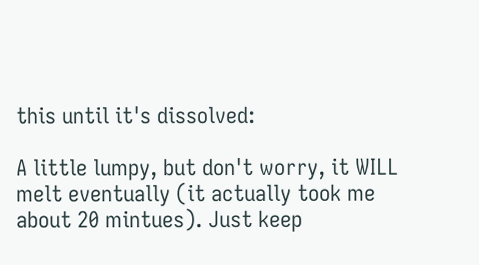this until it's dissolved:

A little lumpy, but don't worry, it WILL melt eventually (it actually took me about 20 mintues). Just keep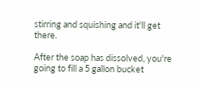stirring and squishing and it'll get there.

After the soap has dissolved, you're going to fill a 5 gallon bucket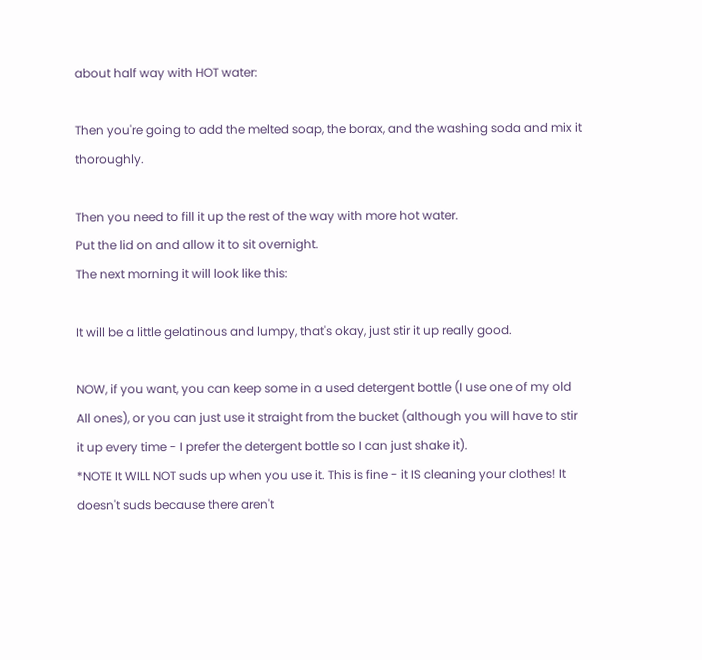about half way with HOT water:

Then you're going to add the melted soap, the borax, and the washing soda and mix it thoroughly.

Then you need to fill it up the rest of the way with more hot water.
Put the lid on and allow it to sit overnight.
The next morning it will look like this:

It will be a little gelatinous and lumpy, that's okay, just stir it up really good.

NOW, if you want, you can keep some in a used detergent bottle (I use one of my old All ones), or you can just use it straight from the bucket (although you will have to stir it up every time - I prefer the detergent bottle so I can just shake it).
*NOTE It WILL NOT suds up when you use it. This is fine - it IS cleaning your clothes! It doesn't suds because there aren't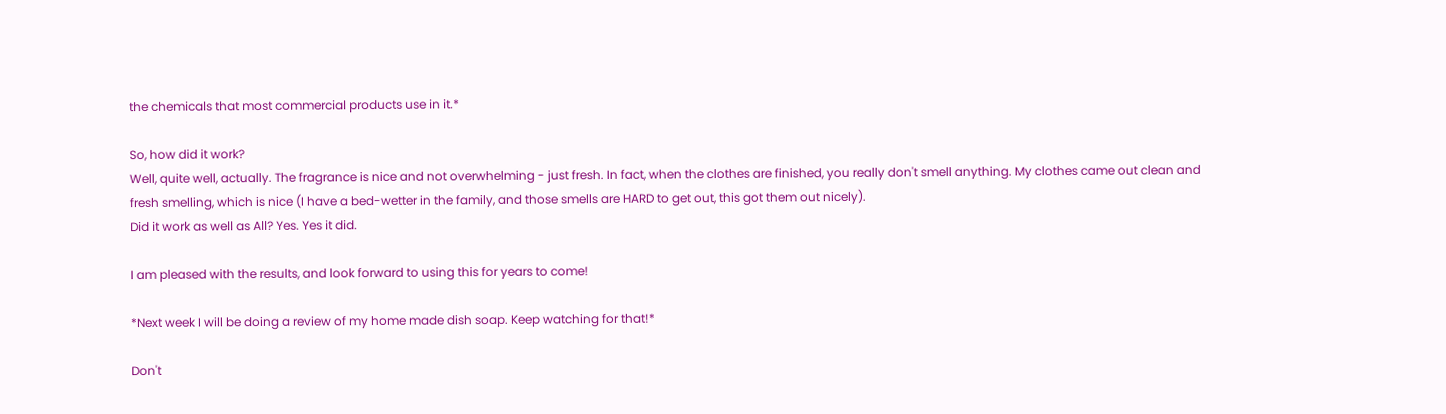the chemicals that most commercial products use in it.*

So, how did it work?
Well, quite well, actually. The fragrance is nice and not overwhelming - just fresh. In fact, when the clothes are finished, you really don't smell anything. My clothes came out clean and fresh smelling, which is nice (I have a bed-wetter in the family, and those smells are HARD to get out, this got them out nicely).
Did it work as well as All? Yes. Yes it did.

I am pleased with the results, and look forward to using this for years to come!

*Next week I will be doing a review of my home made dish soap. Keep watching for that!*

Don't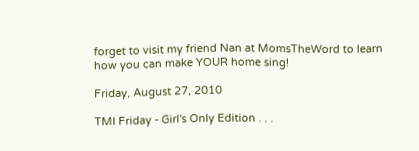forget to visit my friend Nan at MomsTheWord to learn how you can make YOUR home sing!

Friday, August 27, 2010

TMI Friday - Girl's Only Edition . . .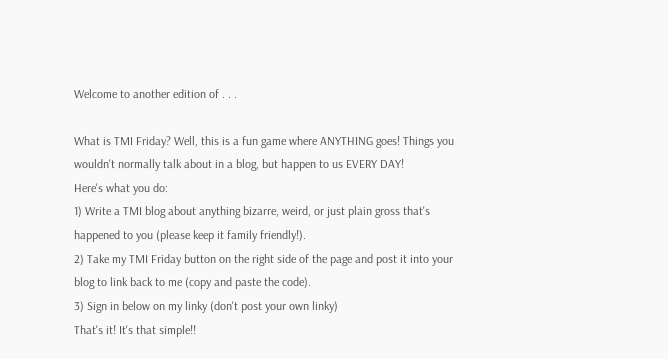Welcome to another edition of . . .

What is TMI Friday? Well, this is a fun game where ANYTHING goes! Things you wouldn't normally talk about in a blog, but happen to us EVERY DAY!
Here's what you do:
1) Write a TMI blog about anything bizarre, weird, or just plain gross that's happened to you (please keep it family friendly!).
2) Take my TMI Friday button on the right side of the page and post it into your blog to link back to me (copy and paste the code).
3) Sign in below on my linky (don't post your own linky)
That's it! It's that simple!!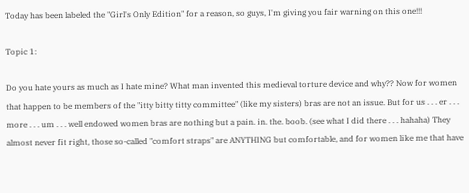Today has been labeled the "Girl's Only Edition" for a reason, so guys, I'm giving you fair warning on this one!!!

Topic 1:

Do you hate yours as much as I hate mine? What man invented this medieval torture device and why?? Now for women that happen to be members of the "itty bitty titty committee" (like my sisters) bras are not an issue. But for us . . . er . . . more . . . um . . . well endowed women bras are nothing but a pain. in. the. boob. (see what I did there . . . hahaha) They almost never fit right, those so-called "comfort straps" are ANYTHING but comfortable, and for women like me that have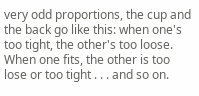very odd proportions, the cup and the back go like this: when one's too tight, the other's too loose. When one fits, the other is too lose or too tight . . . and so on.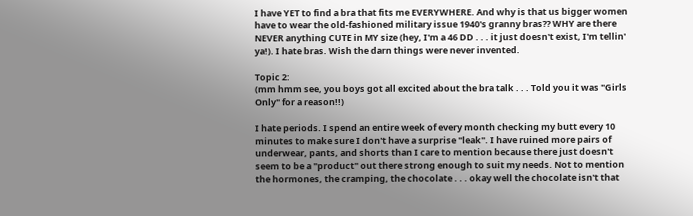I have YET to find a bra that fits me EVERYWHERE. And why is that us bigger women have to wear the old-fashioned military issue 1940's granny bras?? WHY are there NEVER anything CUTE in MY size (hey, I'm a 46 DD . . . it just doesn't exist, I'm tellin' ya!). I hate bras. Wish the darn things were never invented.

Topic 2:
(mm hmm see, you boys got all excited about the bra talk . . . Told you it was "Girls Only" for a reason!!)

I hate periods. I spend an entire week of every month checking my butt every 10 minutes to make sure I don't have a surprise "leak". I have ruined more pairs of underwear, pants, and shorts than I care to mention because there just doesn't seem to be a "product" out there strong enough to suit my needs. Not to mention the hormones, the cramping, the chocolate . . . okay well the chocolate isn't that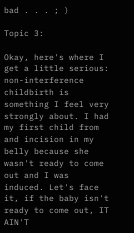bad . . . ; )

Topic 3:

Okay, here's where I get a little serious: non-interference childbirth is something I feel very strongly about. I had my first child from and incision in my belly because she wasn't ready to come out and I was induced. Let's face it, if the baby isn't ready to come out, IT AIN'T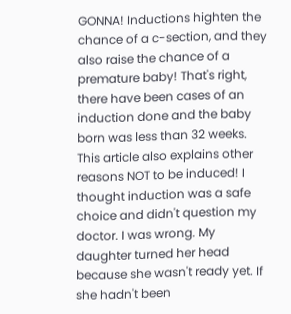GONNA! Inductions highten the chance of a c-section, and they also raise the chance of a premature baby! That's right, there have been cases of an induction done and the baby born was less than 32 weeks. This article also explains other reasons NOT to be induced! I thought induction was a safe choice and didn't question my doctor. I was wrong. My daughter turned her head because she wasn't ready yet. If she hadn't been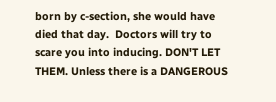born by c-section, she would have died that day.  Doctors will try to scare you into inducing. DON'T LET THEM. Unless there is a DANGEROUS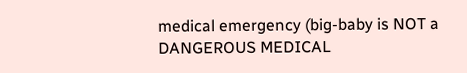medical emergency (big-baby is NOT a DANGEROUS MEDICAL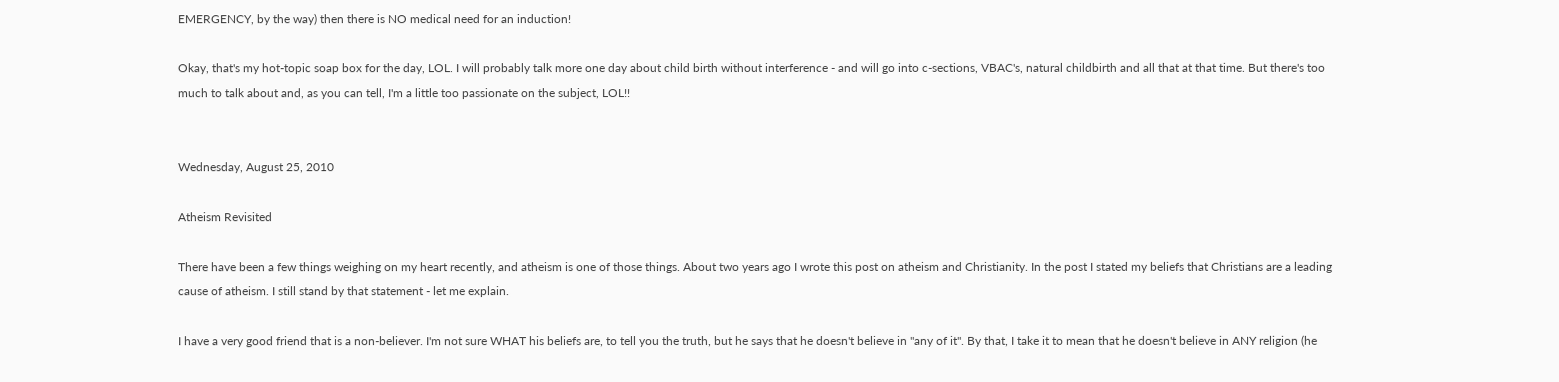EMERGENCY, by the way) then there is NO medical need for an induction!

Okay, that's my hot-topic soap box for the day, LOL. I will probably talk more one day about child birth without interference - and will go into c-sections, VBAC's, natural childbirth and all that at that time. But there's too much to talk about and, as you can tell, I'm a little too passionate on the subject, LOL!!


Wednesday, August 25, 2010

Atheism Revisited

There have been a few things weighing on my heart recently, and atheism is one of those things. About two years ago I wrote this post on atheism and Christianity. In the post I stated my beliefs that Christians are a leading cause of atheism. I still stand by that statement - let me explain.

I have a very good friend that is a non-believer. I'm not sure WHAT his beliefs are, to tell you the truth, but he says that he doesn't believe in "any of it". By that, I take it to mean that he doesn't believe in ANY religion (he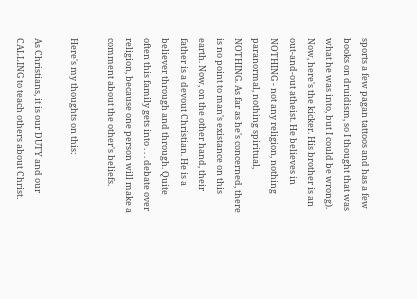sports a few pagan tattoos and has a few books on druidism, so I thought that was what he was into, but I could be wrong). Now, here's the kicker. His brother is an out-and-out atheist. He believes in NOTHING - not any religion, nothing paranormal, nothing spiritual, NOTHING. As far as he's concerned, there is no point to man's existance on this earth. Now, on the other hand, their father is a devout Christian. He is a believer through and through. Quite often this family gets into . . . debate over religion, because one person will make a comment about the other's beliefs.

Here's my thoughts on this:

As Christians, it is our DUTY and our CALLING to teach others about Christ.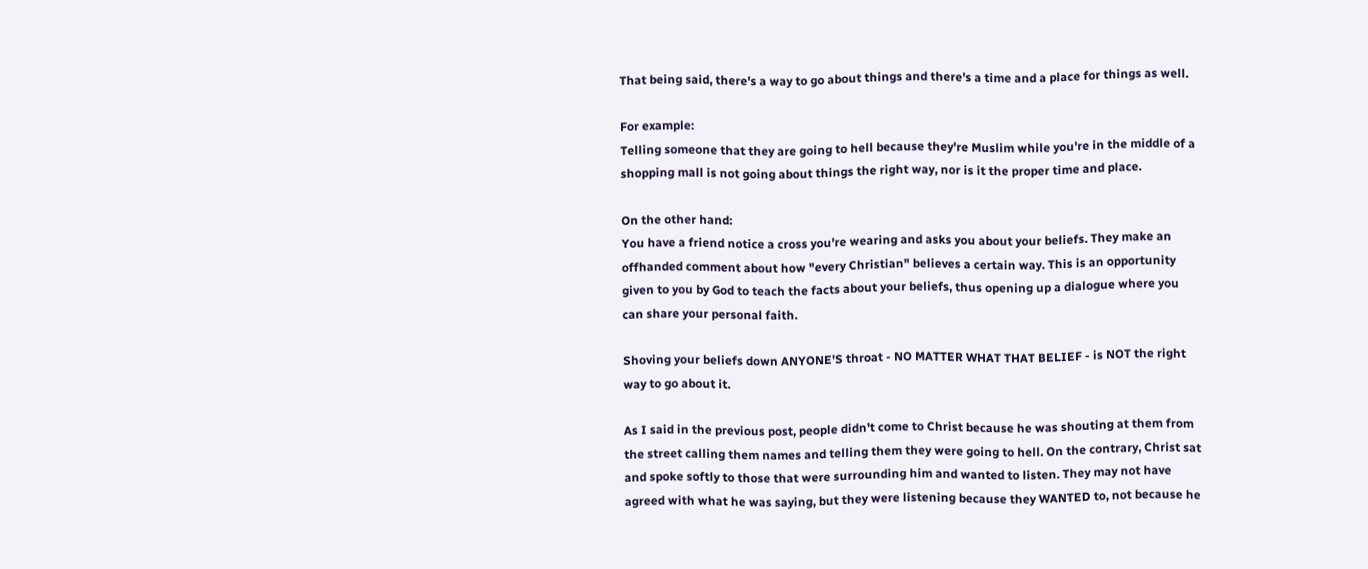That being said, there's a way to go about things and there's a time and a place for things as well.

For example:
Telling someone that they are going to hell because they're Muslim while you're in the middle of a shopping mall is not going about things the right way, nor is it the proper time and place.

On the other hand:
You have a friend notice a cross you're wearing and asks you about your beliefs. They make an offhanded comment about how "every Christian" believes a certain way. This is an opportunity given to you by God to teach the facts about your beliefs, thus opening up a dialogue where you can share your personal faith.

Shoving your beliefs down ANYONE'S throat - NO MATTER WHAT THAT BELIEF - is NOT the right way to go about it.

As I said in the previous post, people didn't come to Christ because he was shouting at them from the street calling them names and telling them they were going to hell. On the contrary, Christ sat and spoke softly to those that were surrounding him and wanted to listen. They may not have agreed with what he was saying, but they were listening because they WANTED to, not because he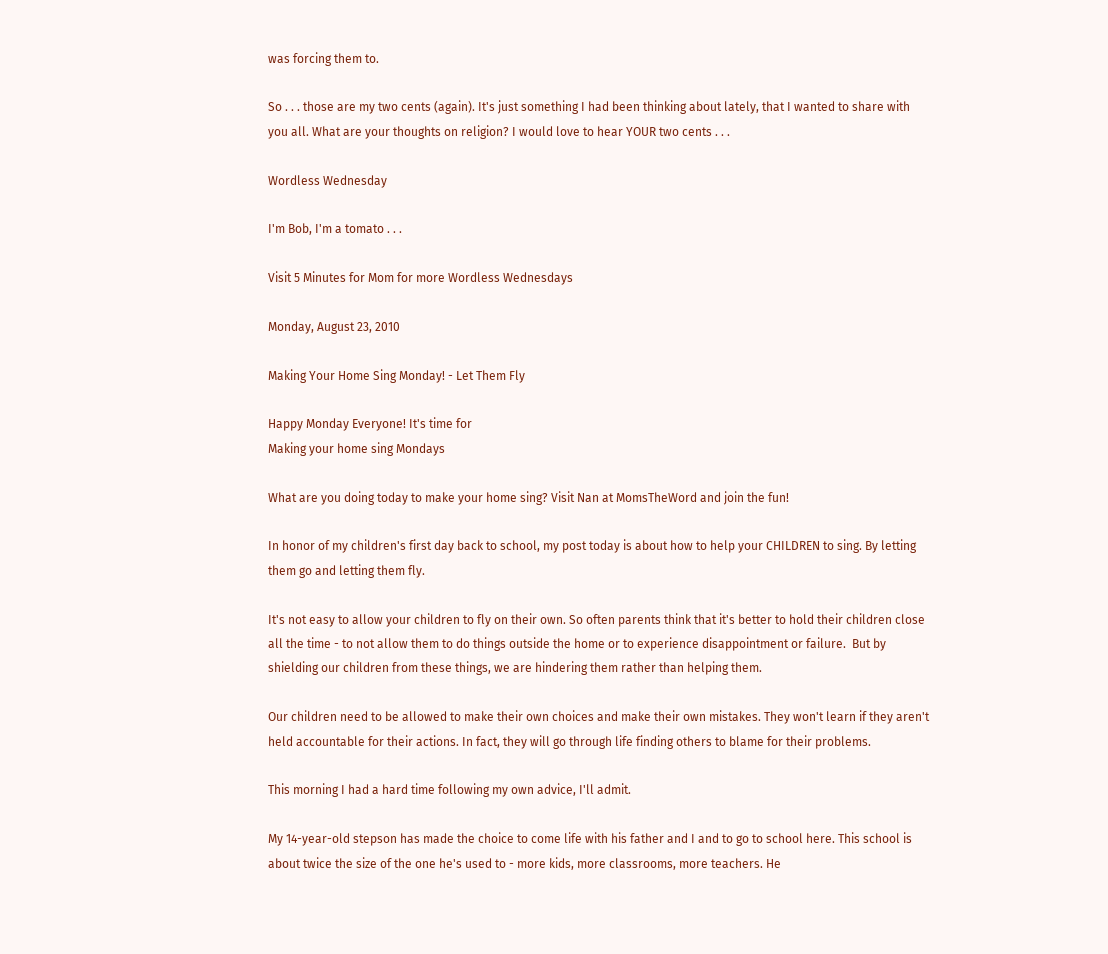was forcing them to.

So . . . those are my two cents (again). It's just something I had been thinking about lately, that I wanted to share with you all. What are your thoughts on religion? I would love to hear YOUR two cents . . .

Wordless Wednesday

I'm Bob, I'm a tomato . . .

Visit 5 Minutes for Mom for more Wordless Wednesdays

Monday, August 23, 2010

Making Your Home Sing Monday! - Let Them Fly

Happy Monday Everyone! It's time for
Making your home sing Mondays

What are you doing today to make your home sing? Visit Nan at MomsTheWord and join the fun!

In honor of my children's first day back to school, my post today is about how to help your CHILDREN to sing. By letting them go and letting them fly.

It's not easy to allow your children to fly on their own. So often parents think that it's better to hold their children close all the time - to not allow them to do things outside the home or to experience disappointment or failure.  But by shielding our children from these things, we are hindering them rather than helping them.

Our children need to be allowed to make their own choices and make their own mistakes. They won't learn if they aren't held accountable for their actions. In fact, they will go through life finding others to blame for their problems.

This morning I had a hard time following my own advice, I'll admit.

My 14-year-old stepson has made the choice to come life with his father and I and to go to school here. This school is about twice the size of the one he's used to - more kids, more classrooms, more teachers. He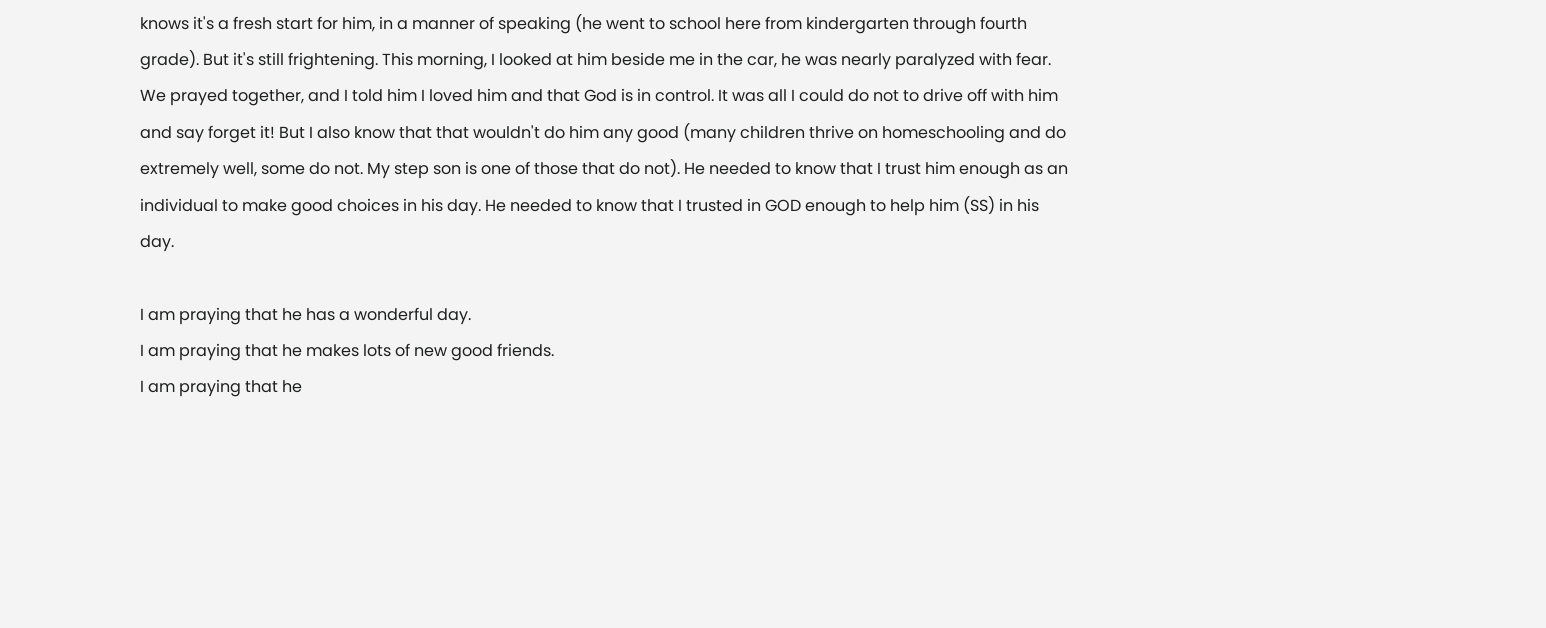knows it's a fresh start for him, in a manner of speaking (he went to school here from kindergarten through fourth grade). But it's still frightening. This morning, I looked at him beside me in the car, he was nearly paralyzed with fear. We prayed together, and I told him I loved him and that God is in control. It was all I could do not to drive off with him and say forget it! But I also know that that wouldn't do him any good (many children thrive on homeschooling and do extremely well, some do not. My step son is one of those that do not). He needed to know that I trust him enough as an individual to make good choices in his day. He needed to know that I trusted in GOD enough to help him (SS) in his day.

I am praying that he has a wonderful day.
I am praying that he makes lots of new good friends.
I am praying that he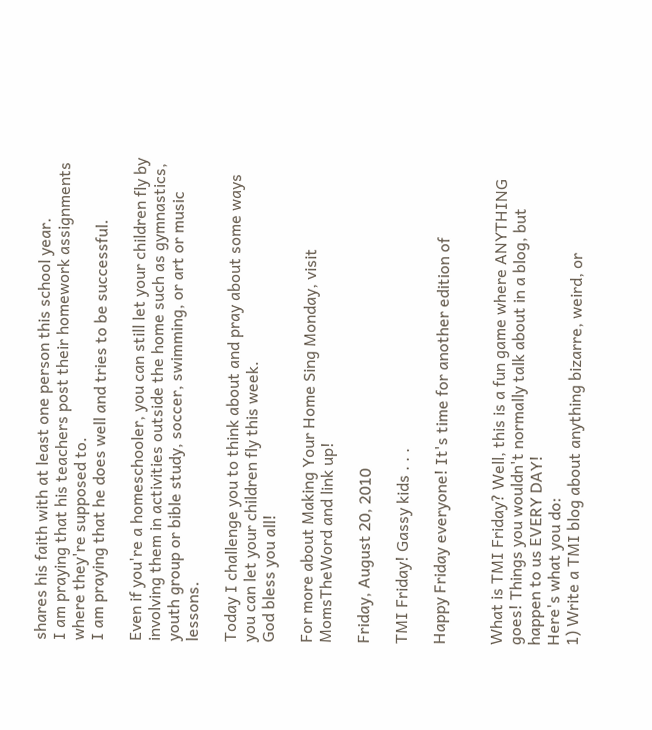shares his faith with at least one person this school year.
I am praying that his teachers post their homework assignments where they're supposed to.
I am praying that he does well and tries to be successful.

Even if you're a homeschooler, you can still let your children fly by involving them in activities outside the home such as gymnastics, youth group or bible study, soccer, swimming, or art or music lessons.

Today I challenge you to think about and pray about some ways you can let your children fly this week.
God bless you all!

For more about Making Your Home Sing Monday, visit MomsTheWord and link up!

Friday, August 20, 2010

TMI Friday! Gassy kids . . .

Happy Friday everyone! It's time for another edition of


What is TMI Friday? Well, this is a fun game where ANYTHING goes! Things you wouldn't normally talk about in a blog, but happen to us EVERY DAY!
Here's what you do:
1) Write a TMI blog about anything bizarre, weird, or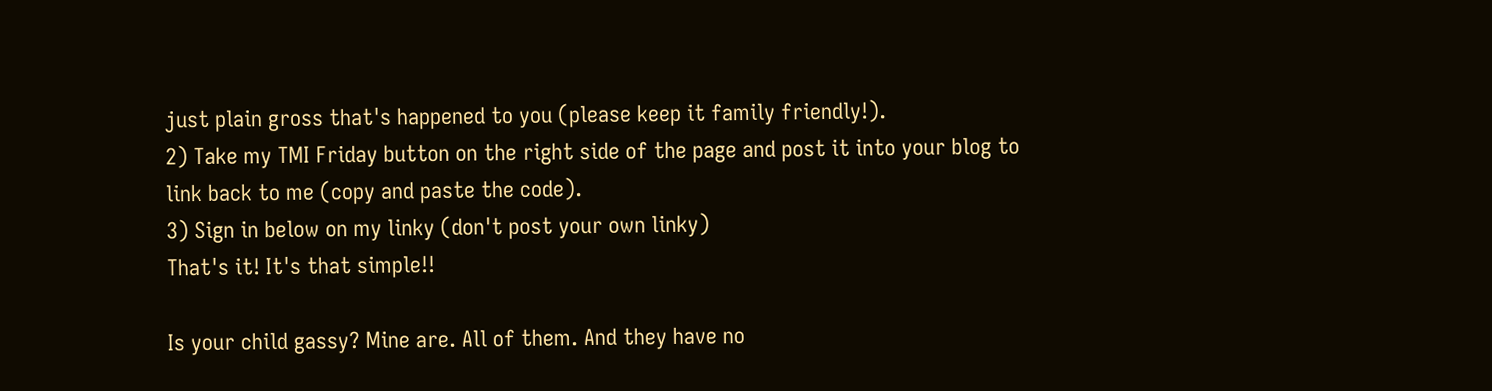just plain gross that's happened to you (please keep it family friendly!).
2) Take my TMI Friday button on the right side of the page and post it into your blog to link back to me (copy and paste the code).
3) Sign in below on my linky (don't post your own linky)
That's it! It's that simple!!

Is your child gassy? Mine are. All of them. And they have no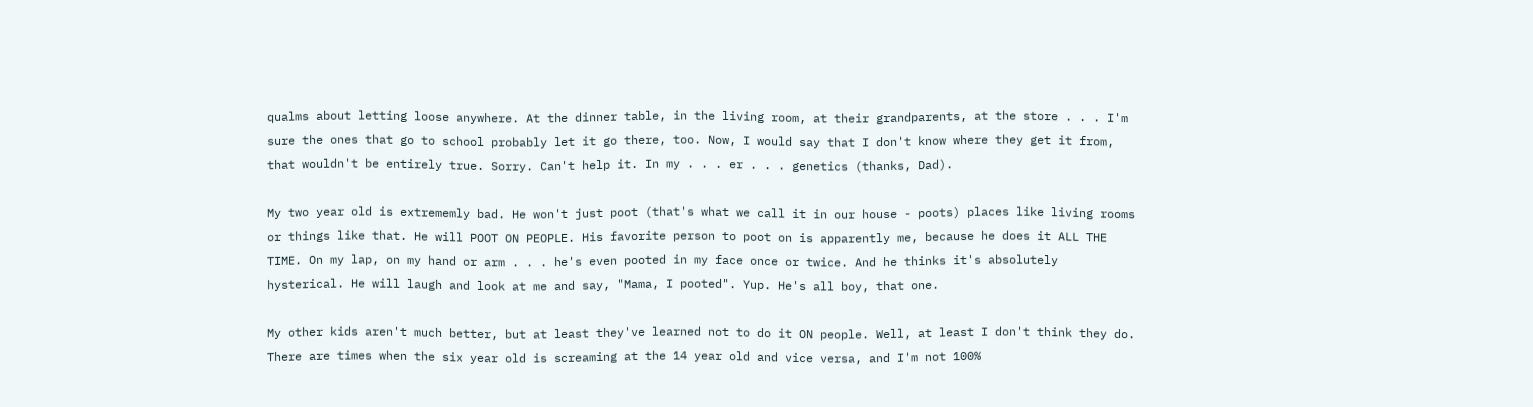qualms about letting loose anywhere. At the dinner table, in the living room, at their grandparents, at the store . . . I'm sure the ones that go to school probably let it go there, too. Now, I would say that I don't know where they get it from, that wouldn't be entirely true. Sorry. Can't help it. In my . . . er . . . genetics (thanks, Dad).

My two year old is extrememly bad. He won't just poot (that's what we call it in our house - poots) places like living rooms or things like that. He will POOT ON PEOPLE. His favorite person to poot on is apparently me, because he does it ALL THE TIME. On my lap, on my hand or arm . . . he's even pooted in my face once or twice. And he thinks it's absolutely hysterical. He will laugh and look at me and say, "Mama, I pooted". Yup. He's all boy, that one.

My other kids aren't much better, but at least they've learned not to do it ON people. Well, at least I don't think they do. There are times when the six year old is screaming at the 14 year old and vice versa, and I'm not 100%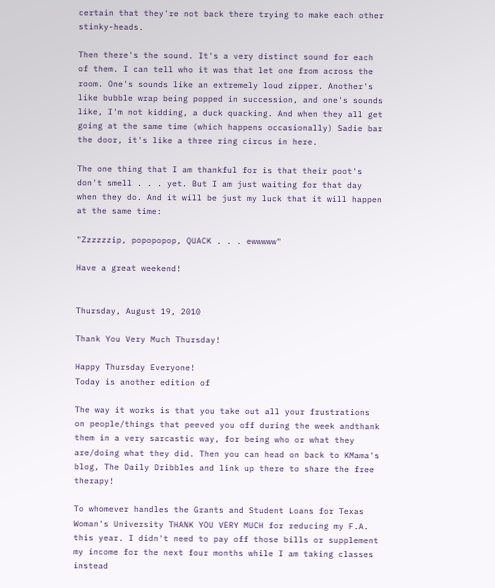certain that they're not back there trying to make each other stinky-heads.

Then there's the sound. It's a very distinct sound for each of them. I can tell who it was that let one from across the room. One's sounds like an extremely loud zipper. Another's like bubble wrap being popped in succession, and one's sounds like, I'm not kidding, a duck quacking. And when they all get going at the same time (which happens occasionally) Sadie bar the door, it's like a three ring circus in here.

The one thing that I am thankful for is that their poot's don't smell . . . yet. But I am just waiting for that day when they do. And it will be just my luck that it will happen at the same time:

"Zzzzzzip, popopopop, QUACK . . . ewwwww"

Have a great weekend!


Thursday, August 19, 2010

Thank You Very Much Thursday!

Happy Thursday Everyone!
Today is another edition of

The way it works is that you take out all your frustrations on people/things that peeved you off during the week andthank them in a very sarcastic way, for being who or what they are/doing what they did. Then you can head on back to KMama's blog, The Daily Dribbles and link up there to share the free therapy!

To whomever handles the Grants and Student Loans for Texas Woman's University THANK YOU VERY MUCH for reducing my F.A. this year. I didn't need to pay off those bills or supplement my income for the next four months while I am taking classes instead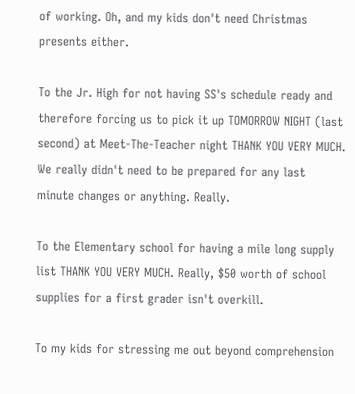of working. Oh, and my kids don't need Christmas presents either.

To the Jr. High for not having SS's schedule ready and therefore forcing us to pick it up TOMORROW NIGHT (last second) at Meet-The-Teacher night THANK YOU VERY MUCH. We really didn't need to be prepared for any last minute changes or anything. Really.

To the Elementary school for having a mile long supply list THANK YOU VERY MUCH. Really, $50 worth of school supplies for a first grader isn't overkill.

To my kids for stressing me out beyond comprehension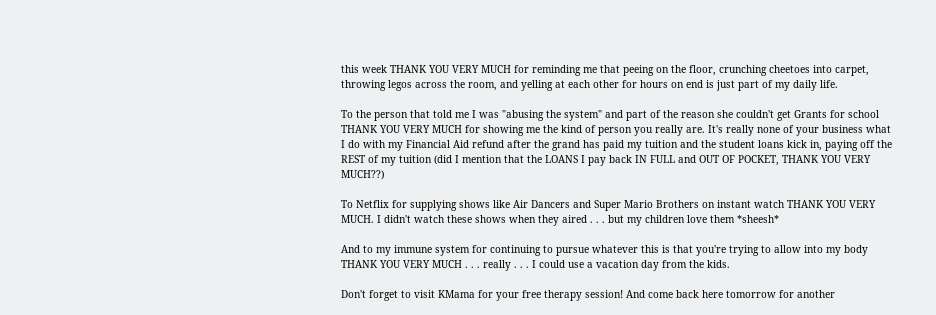this week THANK YOU VERY MUCH for reminding me that peeing on the floor, crunching cheetoes into carpet, throwing legos across the room, and yelling at each other for hours on end is just part of my daily life.

To the person that told me I was "abusing the system" and part of the reason she couldn't get Grants for school THANK YOU VERY MUCH for showing me the kind of person you really are. It's really none of your business what I do with my Financial Aid refund after the grand has paid my tuition and the student loans kick in, paying off the REST of my tuition (did I mention that the LOANS I pay back IN FULL and OUT OF POCKET, THANK YOU VERY MUCH??)

To Netflix for supplying shows like Air Dancers and Super Mario Brothers on instant watch THANK YOU VERY MUCH. I didn't watch these shows when they aired . . . but my children love them *sheesh*

And to my immune system for continuing to pursue whatever this is that you're trying to allow into my body THANK YOU VERY MUCH . . . really . . . I could use a vacation day from the kids.

Don't forget to visit KMama for your free therapy session! And come back here tomorrow for another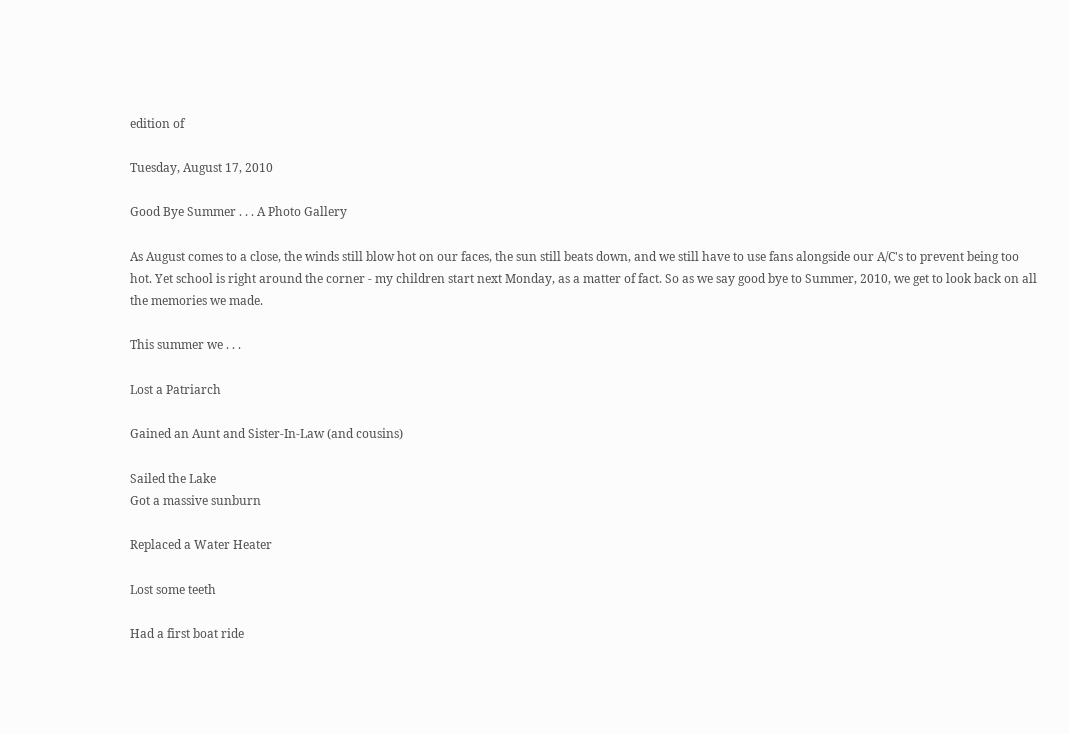edition of

Tuesday, August 17, 2010

Good Bye Summer . . . A Photo Gallery

As August comes to a close, the winds still blow hot on our faces, the sun still beats down, and we still have to use fans alongside our A/C's to prevent being too hot. Yet school is right around the corner - my children start next Monday, as a matter of fact. So as we say good bye to Summer, 2010, we get to look back on all the memories we made.

This summer we . . .

Lost a Patriarch

Gained an Aunt and Sister-In-Law (and cousins)

Sailed the Lake
Got a massive sunburn

Replaced a Water Heater

Lost some teeth

Had a first boat ride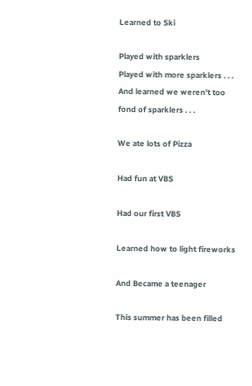Learned to Ski

Played with sparklers
Played with more sparklers . . .
And learned we weren't too fond of sparklers . . .

We ate lots of Pizza

Had fun at VBS

Had our first VBS

Learned how to light fireworks

And Became a teenager

This summer has been filled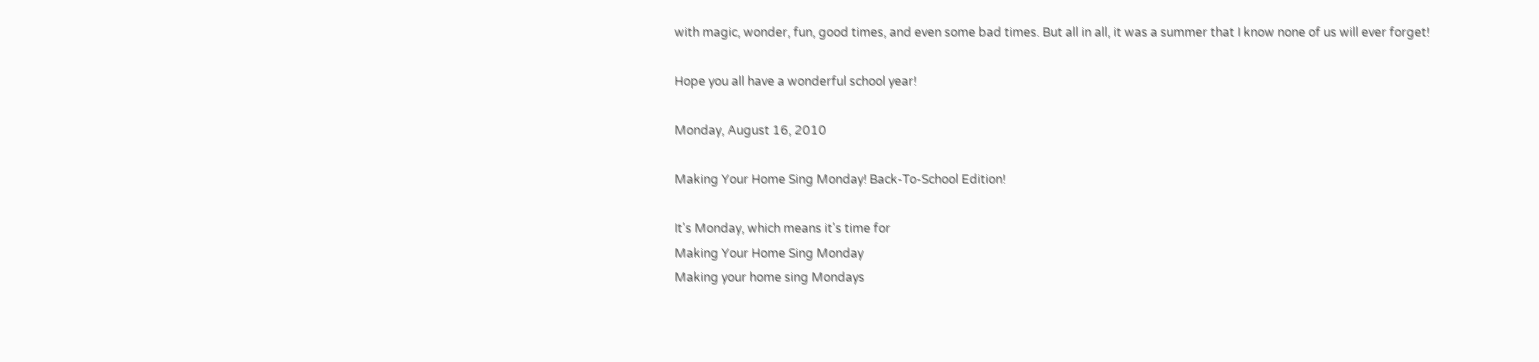with magic, wonder, fun, good times, and even some bad times. But all in all, it was a summer that I know none of us will ever forget!

Hope you all have a wonderful school year!

Monday, August 16, 2010

Making Your Home Sing Monday! Back-To-School Edition!

It's Monday, which means it's time for
Making Your Home Sing Monday
Making your home sing Mondays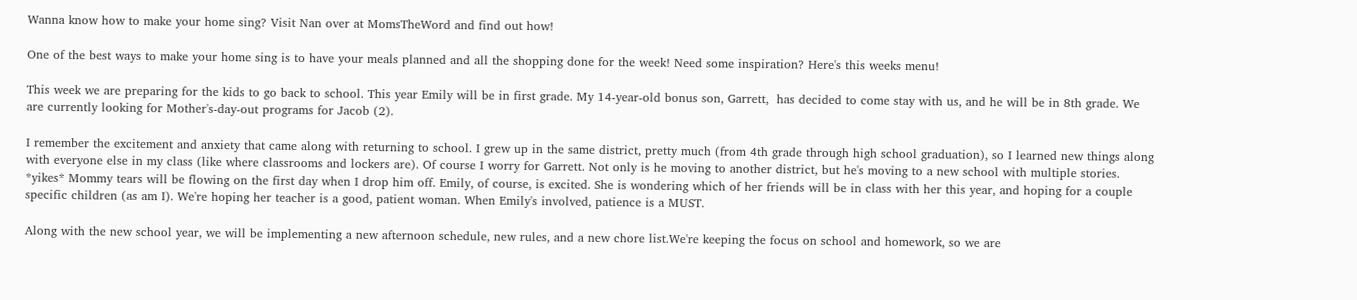Wanna know how to make your home sing? Visit Nan over at MomsTheWord and find out how!

One of the best ways to make your home sing is to have your meals planned and all the shopping done for the week! Need some inspiration? Here's this weeks menu!

This week we are preparing for the kids to go back to school. This year Emily will be in first grade. My 14-year-old bonus son, Garrett,  has decided to come stay with us, and he will be in 8th grade. We are currently looking for Mother's-day-out programs for Jacob (2).

I remember the excitement and anxiety that came along with returning to school. I grew up in the same district, pretty much (from 4th grade through high school graduation), so I learned new things along with everyone else in my class (like where classrooms and lockers are). Of course I worry for Garrett. Not only is he moving to another district, but he's moving to a new school with multiple stories. *yikes* Mommy tears will be flowing on the first day when I drop him off. Emily, of course, is excited. She is wondering which of her friends will be in class with her this year, and hoping for a couple specific children (as am I). We're hoping her teacher is a good, patient woman. When Emily's involved, patience is a MUST.

Along with the new school year, we will be implementing a new afternoon schedule, new rules, and a new chore list.We're keeping the focus on school and homework, so we are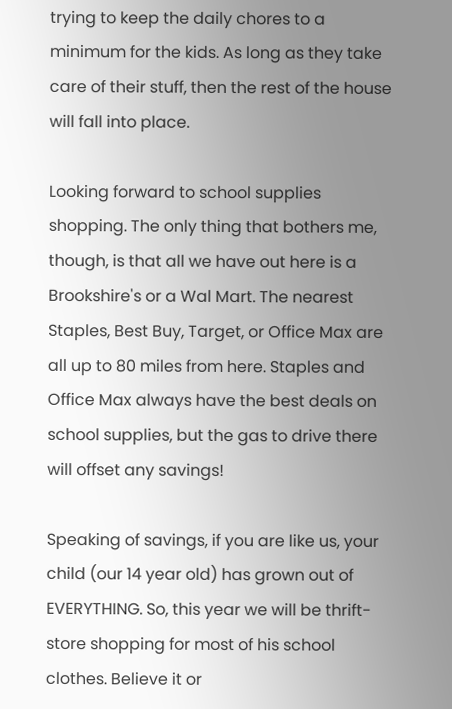trying to keep the daily chores to a minimum for the kids. As long as they take care of their stuff, then the rest of the house will fall into place.

Looking forward to school supplies shopping. The only thing that bothers me, though, is that all we have out here is a Brookshire's or a Wal Mart. The nearest Staples, Best Buy, Target, or Office Max are all up to 80 miles from here. Staples and Office Max always have the best deals on school supplies, but the gas to drive there will offset any savings!

Speaking of savings, if you are like us, your child (our 14 year old) has grown out of EVERYTHING. So, this year we will be thrift-store shopping for most of his school clothes. Believe it or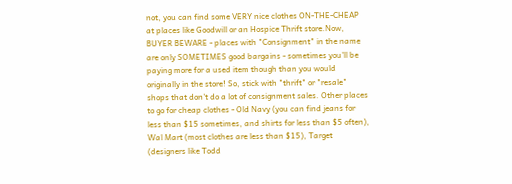not, you can find some VERY nice clothes ON-THE-CHEAP at places like Goodwill or an Hospice Thrift store.Now, BUYER BEWARE - places with "Consignment" in the name are only SOMETIMES good bargains - sometimes you'll be paying more for a used item though than you would originally in the store! So, stick with "thrift" or "resale" shops that don't do a lot of consignment sales. Other places to go for cheap clothes - Old Navy (you can find jeans for less than $15 sometimes, and shirts for less than $5 often), Wal Mart (most clothes are less than $15), Target (designers like Todd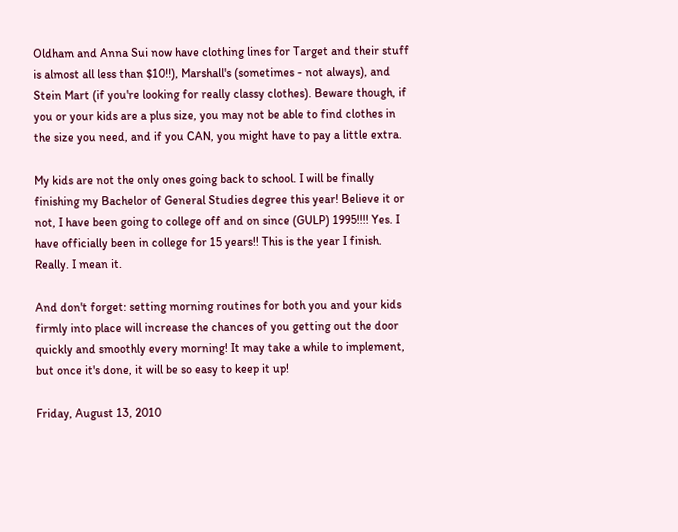Oldham and Anna Sui now have clothing lines for Target and their stuff is almost all less than $10!!), Marshall's (sometimes - not always), and Stein Mart (if you're looking for really classy clothes). Beware though, if you or your kids are a plus size, you may not be able to find clothes in the size you need, and if you CAN, you might have to pay a little extra.

My kids are not the only ones going back to school. I will be finally finishing my Bachelor of General Studies degree this year! Believe it or not, I have been going to college off and on since (GULP) 1995!!!! Yes. I have officially been in college for 15 years!! This is the year I finish. Really. I mean it.

And don't forget: setting morning routines for both you and your kids firmly into place will increase the chances of you getting out the door quickly and smoothly every morning! It may take a while to implement, but once it's done, it will be so easy to keep it up!

Friday, August 13, 2010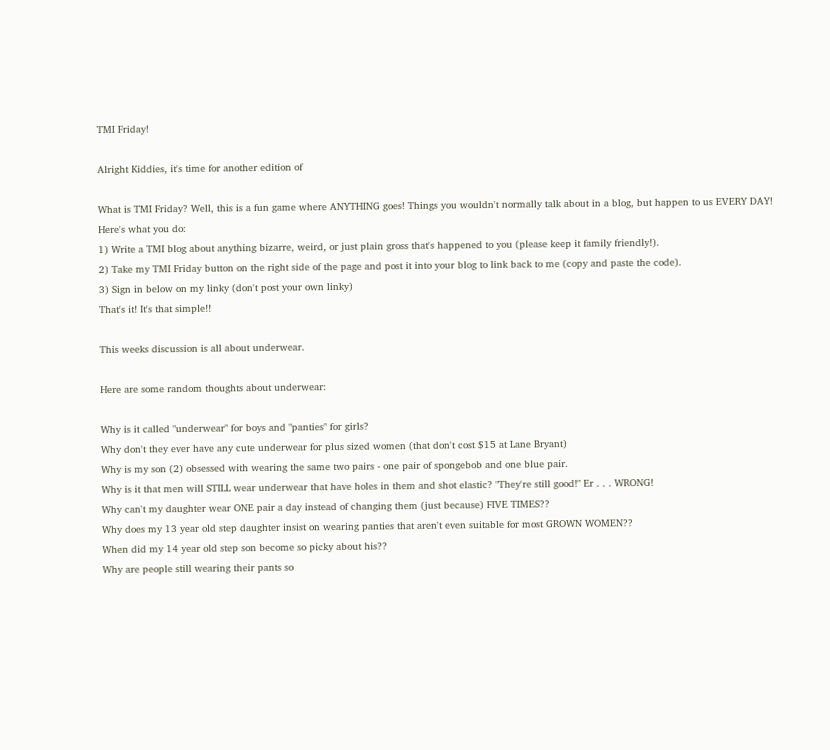TMI Friday!

Alright Kiddies, it's time for another edition of

What is TMI Friday? Well, this is a fun game where ANYTHING goes! Things you wouldn't normally talk about in a blog, but happen to us EVERY DAY!
Here's what you do:
1) Write a TMI blog about anything bizarre, weird, or just plain gross that's happened to you (please keep it family friendly!).
2) Take my TMI Friday button on the right side of the page and post it into your blog to link back to me (copy and paste the code).
3) Sign in below on my linky (don't post your own linky)
That's it! It's that simple!!

This weeks discussion is all about underwear.

Here are some random thoughts about underwear:

Why is it called "underwear" for boys and "panties" for girls?
Why don't they ever have any cute underwear for plus sized women (that don't cost $15 at Lane Bryant)
Why is my son (2) obsessed with wearing the same two pairs - one pair of spongebob and one blue pair.
Why is it that men will STILL wear underwear that have holes in them and shot elastic? "They're still good!" Er . . . WRONG!
Why can't my daughter wear ONE pair a day instead of changing them (just because) FIVE TIMES??
Why does my 13 year old step daughter insist on wearing panties that aren't even suitable for most GROWN WOMEN??
When did my 14 year old step son become so picky about his??
Why are people still wearing their pants so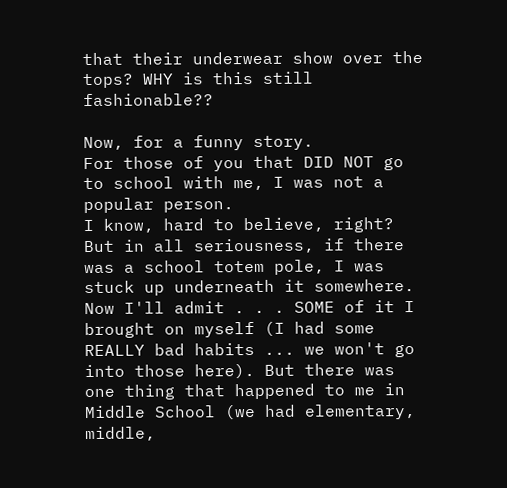that their underwear show over the tops? WHY is this still fashionable??

Now, for a funny story.
For those of you that DID NOT go to school with me, I was not a popular person.
I know, hard to believe, right?
But in all seriousness, if there was a school totem pole, I was stuck up underneath it somewhere. Now I'll admit . . . SOME of it I brought on myself (I had some REALLY bad habits ... we won't go into those here). But there was one thing that happened to me in Middle School (we had elementary, middle,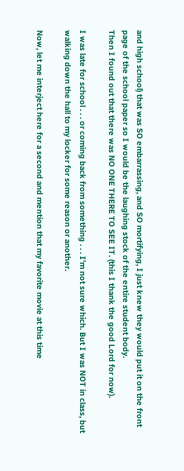and high school) that was SO embarrassing, and SO mortifying, I just knew they would put it on the front page of the school paper so I would be the laughing stock of the entire student body.
Then I found out that there was NO ONE THERE TO SEE IT. (this I thank the good Lord for now).

I was late for school . . . or coming back from something . . . I'm not sure which. But I was NOT in class, but walking down the hall to my locker for some reason or another.

Now, let me interject here for a second and mention that my favorite movie at this time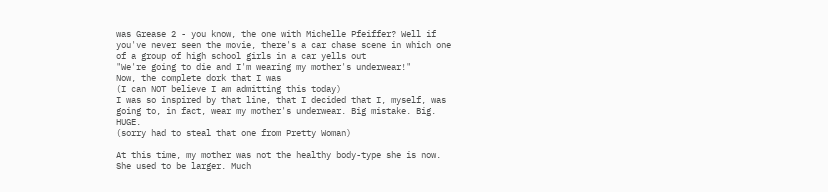was Grease 2 - you know, the one with Michelle Pfeiffer? Well if you've never seen the movie, there's a car chase scene in which one of a group of high school girls in a car yells out
"We're going to die and I'm wearing my mother's underwear!"
Now, the complete dork that I was
(I can NOT believe I am admitting this today)
I was so inspired by that line, that I decided that I, myself, was going to, in fact, wear my mother's underwear. Big mistake. Big. HUGE.
(sorry had to steal that one from Pretty Woman)

At this time, my mother was not the healthy body-type she is now. She used to be larger. Much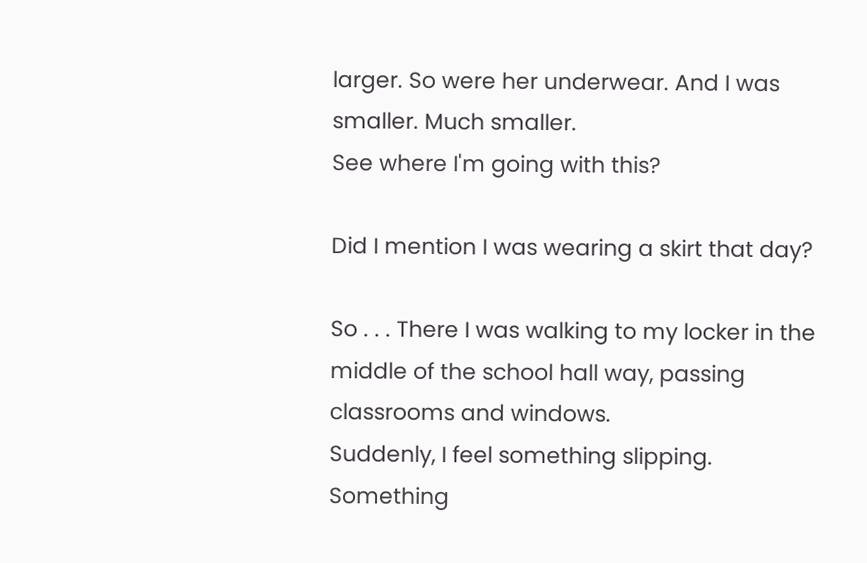larger. So were her underwear. And I was smaller. Much smaller.
See where I'm going with this?

Did I mention I was wearing a skirt that day?

So . . . There I was walking to my locker in the middle of the school hall way, passing classrooms and windows.
Suddenly, I feel something slipping. Something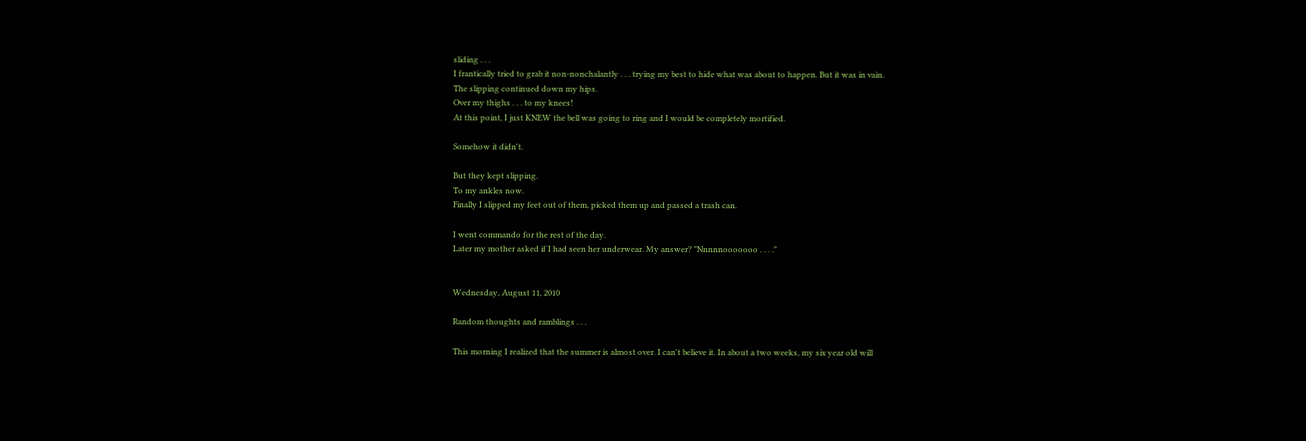sliding . . .
I frantically tried to grab it non-nonchalantly . . . trying my best to hide what was about to happen. But it was in vain.
The slipping continued down my hips.
Over my thighs . . . to my knees!
At this point, I just KNEW the bell was going to ring and I would be completely mortified.

Somehow it didn't.

But they kept slipping.
To my ankles now.
Finally I slipped my feet out of them, picked them up and passed a trash can.

I went commando for the rest of the day.
Later my mother asked if I had seen her underwear. My answer? "Nnnnnooooooo . . . ."


Wednesday, August 11, 2010

Random thoughts and ramblings . . .

This morning I realized that the summer is almost over. I can't believe it. In about a two weeks, my six year old will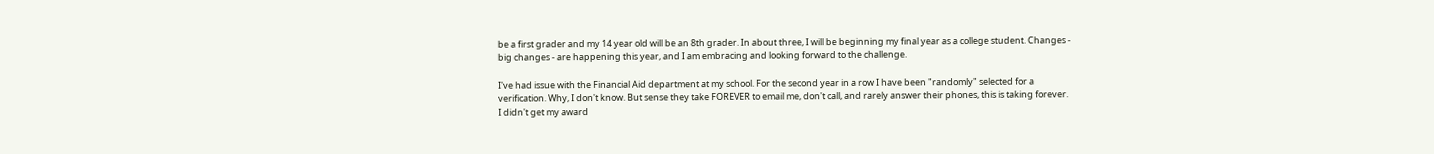be a first grader and my 14 year old will be an 8th grader. In about three, I will be beginning my final year as a college student. Changes - big changes - are happening this year, and I am embracing and looking forward to the challenge.

I've had issue with the Financial Aid department at my school. For the second year in a row I have been "randomly" selected for a verification. Why, I don't know. But sense they take FOREVER to email me, don't call, and rarely answer their phones, this is taking forever. I didn't get my award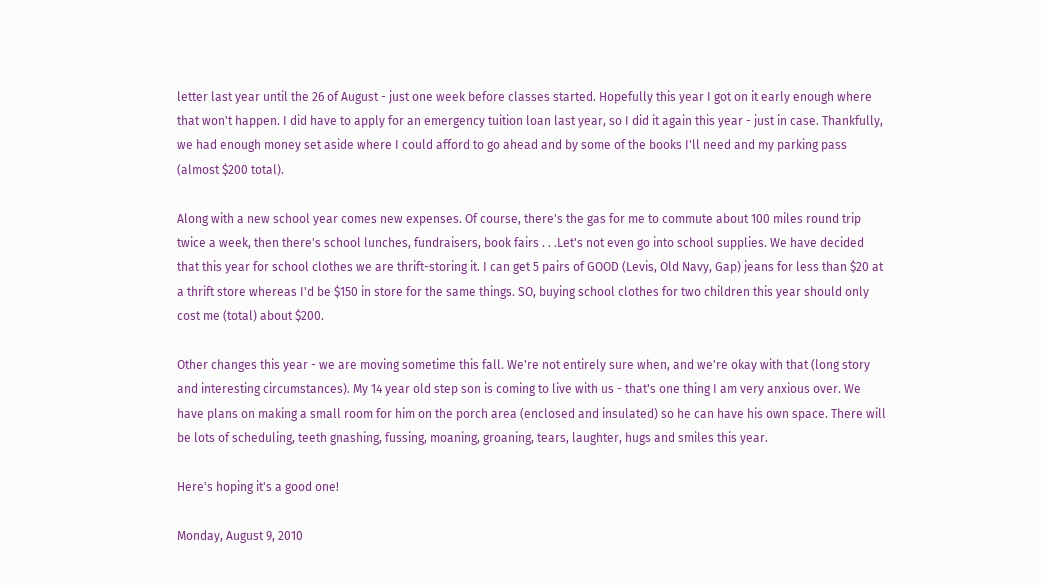letter last year until the 26 of August - just one week before classes started. Hopefully this year I got on it early enough where that won't happen. I did have to apply for an emergency tuition loan last year, so I did it again this year - just in case. Thankfully, we had enough money set aside where I could afford to go ahead and by some of the books I'll need and my parking pass (almost $200 total).

Along with a new school year comes new expenses. Of course, there's the gas for me to commute about 100 miles round trip twice a week, then there's school lunches, fundraisers, book fairs . . .Let's not even go into school supplies. We have decided that this year for school clothes we are thrift-storing it. I can get 5 pairs of GOOD (Levis, Old Navy, Gap) jeans for less than $20 at a thrift store whereas I'd be $150 in store for the same things. SO, buying school clothes for two children this year should only cost me (total) about $200.

Other changes this year - we are moving sometime this fall. We're not entirely sure when, and we're okay with that (long story and interesting circumstances). My 14 year old step son is coming to live with us - that's one thing I am very anxious over. We have plans on making a small room for him on the porch area (enclosed and insulated) so he can have his own space. There will be lots of scheduling, teeth gnashing, fussing, moaning, groaning, tears, laughter, hugs and smiles this year.

Here's hoping it's a good one!

Monday, August 9, 2010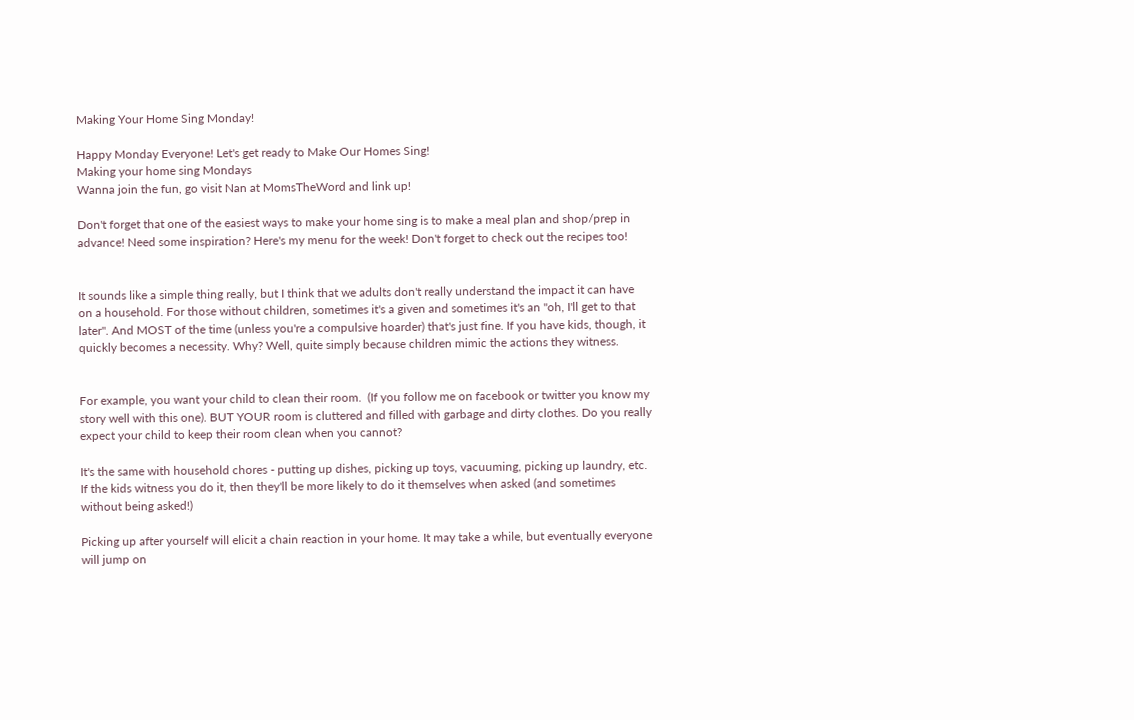Making Your Home Sing Monday!

Happy Monday Everyone! Let's get ready to Make Our Homes Sing!
Making your home sing Mondays
Wanna join the fun, go visit Nan at MomsTheWord and link up!

Don't forget that one of the easiest ways to make your home sing is to make a meal plan and shop/prep in advance! Need some inspiration? Here's my menu for the week! Don't forget to check out the recipes too!


It sounds like a simple thing really, but I think that we adults don't really understand the impact it can have on a household. For those without children, sometimes it's a given and sometimes it's an "oh, I'll get to that later". And MOST of the time (unless you're a compulsive hoarder) that's just fine. If you have kids, though, it quickly becomes a necessity. Why? Well, quite simply because children mimic the actions they witness.


For example, you want your child to clean their room.  (If you follow me on facebook or twitter you know my story well with this one). BUT YOUR room is cluttered and filled with garbage and dirty clothes. Do you really expect your child to keep their room clean when you cannot?

It's the same with household chores - putting up dishes, picking up toys, vacuuming, picking up laundry, etc. If the kids witness you do it, then they'll be more likely to do it themselves when asked (and sometimes without being asked!)

Picking up after yourself will elicit a chain reaction in your home. It may take a while, but eventually everyone will jump on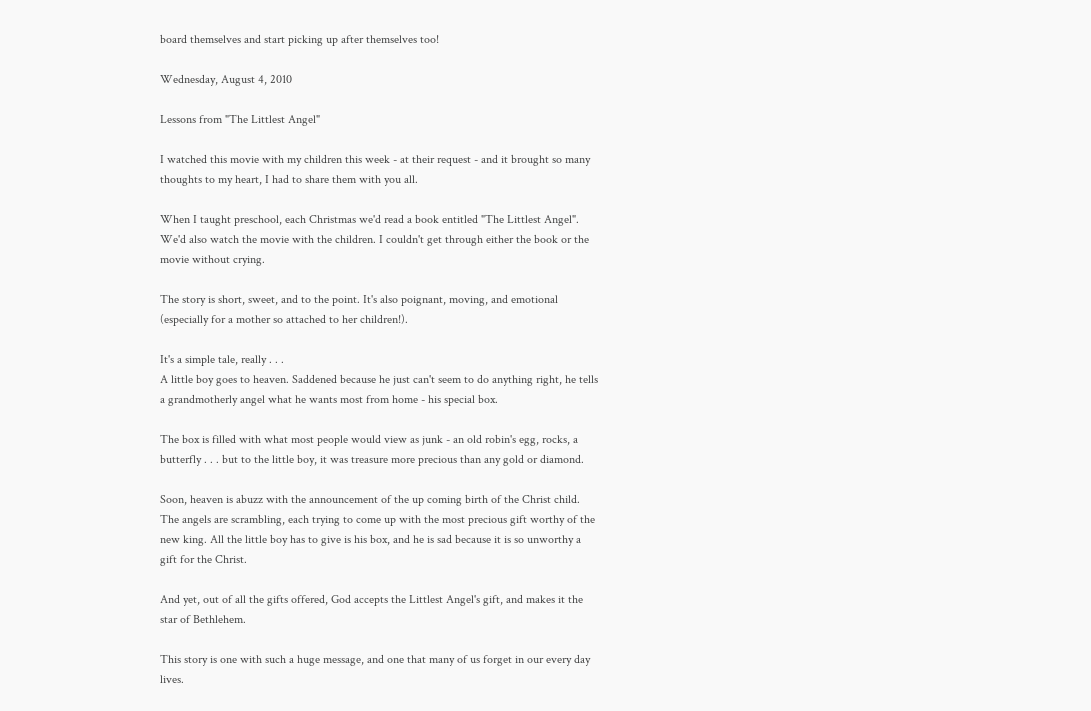board themselves and start picking up after themselves too!

Wednesday, August 4, 2010

Lessons from "The Littlest Angel"

I watched this movie with my children this week - at their request - and it brought so many thoughts to my heart, I had to share them with you all.

When I taught preschool, each Christmas we'd read a book entitled "The Littlest Angel". We'd also watch the movie with the children. I couldn't get through either the book or the movie without crying.

The story is short, sweet, and to the point. It's also poignant, moving, and emotional (especially for a mother so attached to her children!).

It's a simple tale, really . . .
A little boy goes to heaven. Saddened because he just can't seem to do anything right, he tells a grandmotherly angel what he wants most from home - his special box.

The box is filled with what most people would view as junk - an old robin's egg, rocks, a butterfly . . . but to the little boy, it was treasure more precious than any gold or diamond.

Soon, heaven is abuzz with the announcement of the up coming birth of the Christ child. The angels are scrambling, each trying to come up with the most precious gift worthy of the new king. All the little boy has to give is his box, and he is sad because it is so unworthy a gift for the Christ.

And yet, out of all the gifts offered, God accepts the Littlest Angel's gift, and makes it the star of Bethlehem.

This story is one with such a huge message, and one that many of us forget in our every day lives.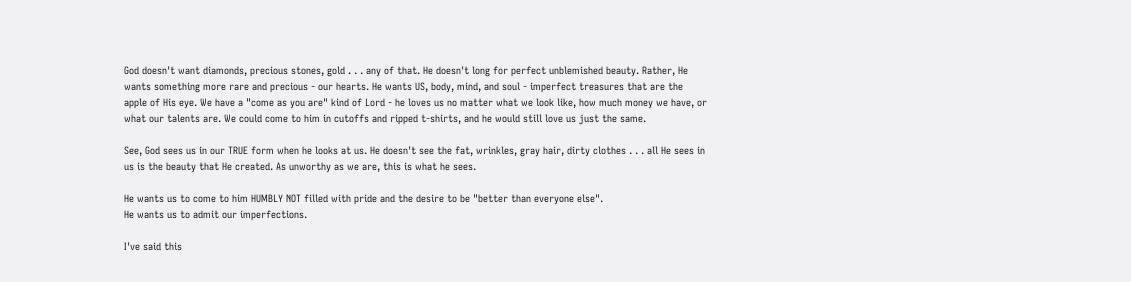God doesn't want diamonds, precious stones, gold . . . any of that. He doesn't long for perfect unblemished beauty. Rather, He wants something more rare and precious - our hearts. He wants US, body, mind, and soul - imperfect treasures that are the apple of His eye. We have a "come as you are" kind of Lord - he loves us no matter what we look like, how much money we have, or what our talents are. We could come to him in cutoffs and ripped t-shirts, and he would still love us just the same.

See, God sees us in our TRUE form when he looks at us. He doesn't see the fat, wrinkles, gray hair, dirty clothes . . . all He sees in us is the beauty that He created. As unworthy as we are, this is what he sees.

He wants us to come to him HUMBLY NOT filled with pride and the desire to be "better than everyone else".
He wants us to admit our imperfections.

I've said this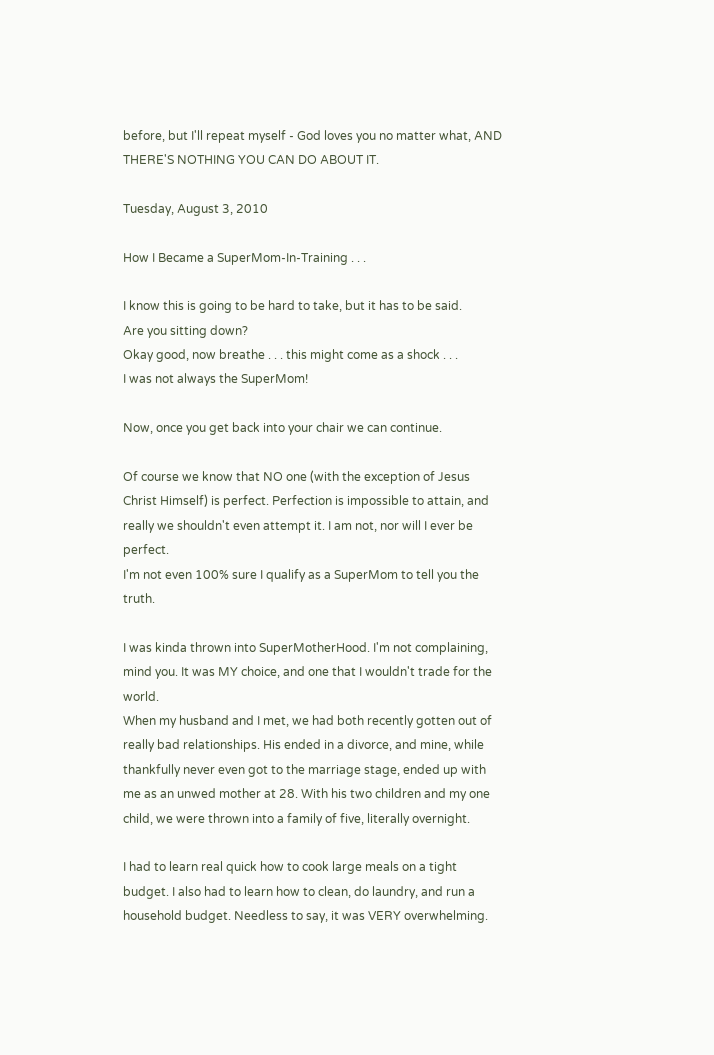before, but I'll repeat myself - God loves you no matter what, AND THERE'S NOTHING YOU CAN DO ABOUT IT.

Tuesday, August 3, 2010

How I Became a SuperMom-In-Training . . .

I know this is going to be hard to take, but it has to be said.
Are you sitting down?
Okay good, now breathe . . . this might come as a shock . . .
I was not always the SuperMom!

Now, once you get back into your chair we can continue.

Of course we know that NO one (with the exception of Jesus Christ Himself) is perfect. Perfection is impossible to attain, and really we shouldn't even attempt it. I am not, nor will I ever be perfect.
I'm not even 100% sure I qualify as a SuperMom to tell you the truth.

I was kinda thrown into SuperMotherHood. I'm not complaining, mind you. It was MY choice, and one that I wouldn't trade for the world.
When my husband and I met, we had both recently gotten out of really bad relationships. His ended in a divorce, and mine, while thankfully never even got to the marriage stage, ended up with me as an unwed mother at 28. With his two children and my one child, we were thrown into a family of five, literally overnight.

I had to learn real quick how to cook large meals on a tight budget. I also had to learn how to clean, do laundry, and run a household budget. Needless to say, it was VERY overwhelming.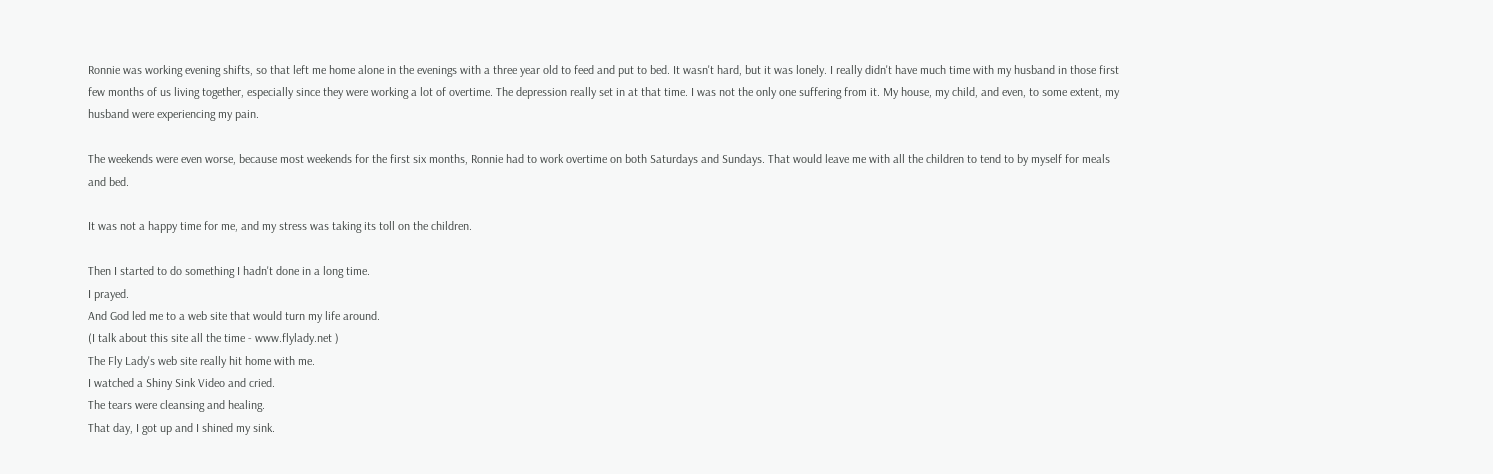Ronnie was working evening shifts, so that left me home alone in the evenings with a three year old to feed and put to bed. It wasn't hard, but it was lonely. I really didn't have much time with my husband in those first few months of us living together, especially since they were working a lot of overtime. The depression really set in at that time. I was not the only one suffering from it. My house, my child, and even, to some extent, my husband were experiencing my pain.

The weekends were even worse, because most weekends for the first six months, Ronnie had to work overtime on both Saturdays and Sundays. That would leave me with all the children to tend to by myself for meals and bed.

It was not a happy time for me, and my stress was taking its toll on the children.

Then I started to do something I hadn't done in a long time.
I prayed.
And God led me to a web site that would turn my life around.
(I talk about this site all the time - www.flylady.net )
The Fly Lady's web site really hit home with me.
I watched a Shiny Sink Video and cried.
The tears were cleansing and healing.
That day, I got up and I shined my sink.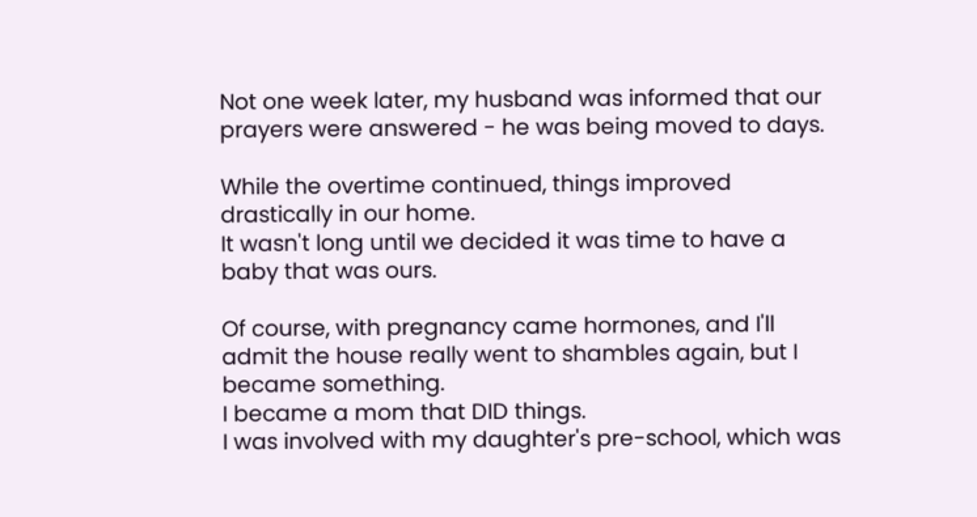Not one week later, my husband was informed that our prayers were answered - he was being moved to days.

While the overtime continued, things improved drastically in our home.
It wasn't long until we decided it was time to have a baby that was ours.

Of course, with pregnancy came hormones, and I'll admit the house really went to shambles again, but I became something.
I became a mom that DID things.
I was involved with my daughter's pre-school, which was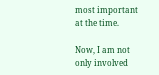most important at the time.

Now, I am not only involved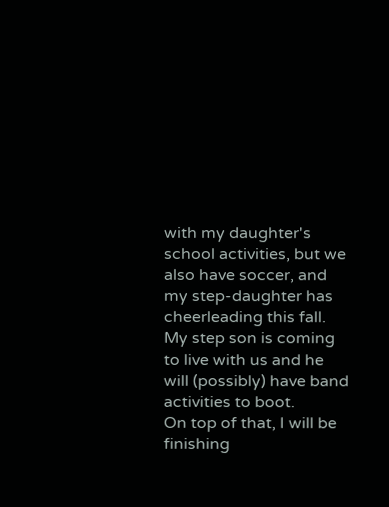with my daughter's school activities, but we also have soccer, and my step-daughter has cheerleading this fall. My step son is coming to live with us and he will (possibly) have band activities to boot.
On top of that, I will be finishing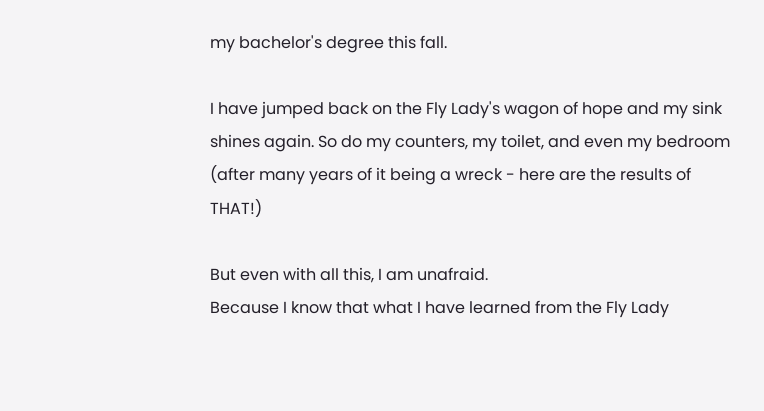my bachelor's degree this fall.

I have jumped back on the Fly Lady's wagon of hope and my sink shines again. So do my counters, my toilet, and even my bedroom (after many years of it being a wreck - here are the results of THAT!)

But even with all this, I am unafraid.
Because I know that what I have learned from the Fly Lady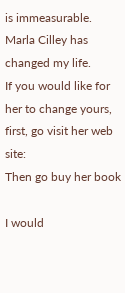is immeasurable.
Marla Cilley has changed my life.
If you would like for her to change yours, first, go visit her web site:
Then go buy her book

I would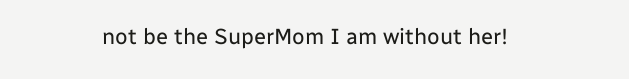not be the SuperMom I am without her!